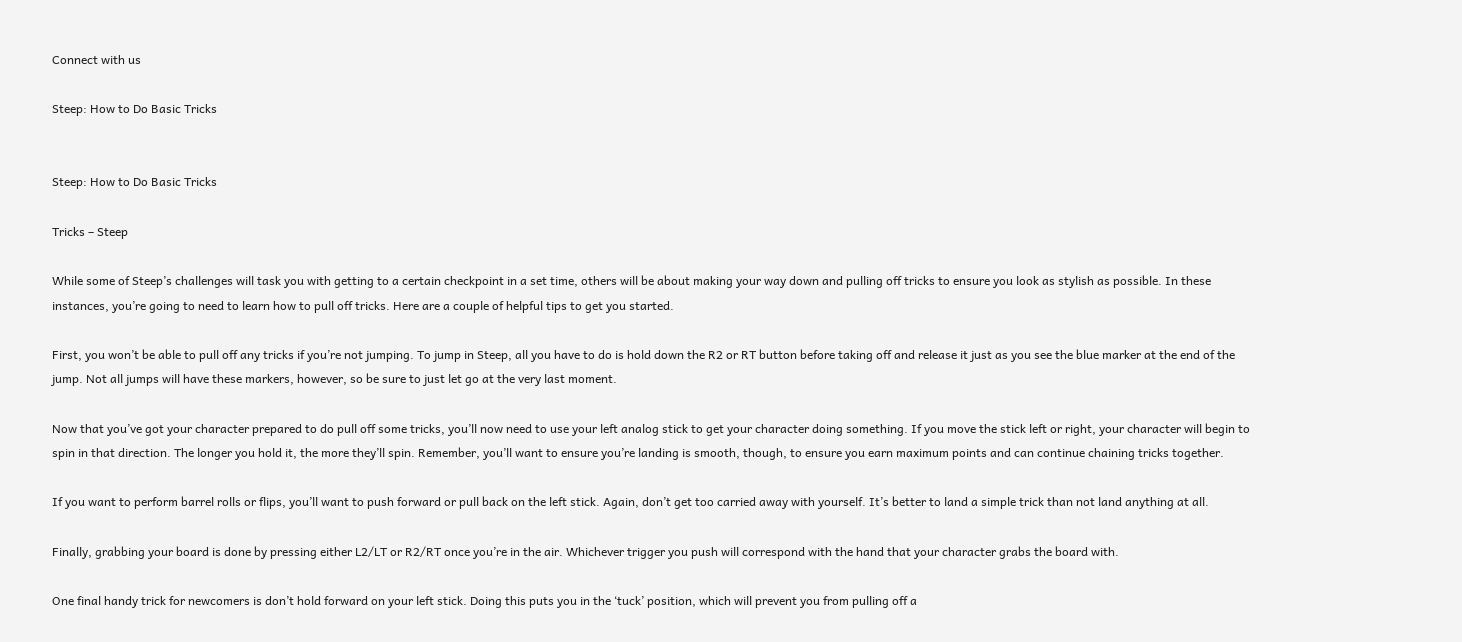Connect with us

Steep: How to Do Basic Tricks


Steep: How to Do Basic Tricks

Tricks – Steep

While some of Steep’s challenges will task you with getting to a certain checkpoint in a set time, others will be about making your way down and pulling off tricks to ensure you look as stylish as possible. In these instances, you’re going to need to learn how to pull off tricks. Here are a couple of helpful tips to get you started.

First, you won’t be able to pull off any tricks if you’re not jumping. To jump in Steep, all you have to do is hold down the R2 or RT button before taking off and release it just as you see the blue marker at the end of the jump. Not all jumps will have these markers, however, so be sure to just let go at the very last moment.

Now that you’ve got your character prepared to do pull off some tricks, you’ll now need to use your left analog stick to get your character doing something. If you move the stick left or right, your character will begin to spin in that direction. The longer you hold it, the more they’ll spin. Remember, you’ll want to ensure you’re landing is smooth, though, to ensure you earn maximum points and can continue chaining tricks together.

If you want to perform barrel rolls or flips, you’ll want to push forward or pull back on the left stick. Again, don’t get too carried away with yourself. It’s better to land a simple trick than not land anything at all.

Finally, grabbing your board is done by pressing either L2/LT or R2/RT once you’re in the air. Whichever trigger you push will correspond with the hand that your character grabs the board with.

One final handy trick for newcomers is don’t hold forward on your left stick. Doing this puts you in the ‘tuck’ position, which will prevent you from pulling off a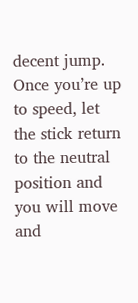decent jump. Once you’re up to speed, let the stick return to the neutral position and you will move and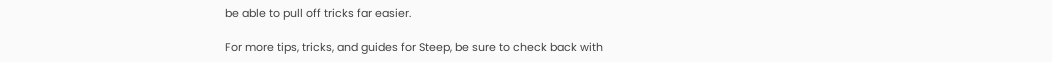be able to pull off tricks far easier.

For more tips, tricks, and guides for Steep, be sure to check back with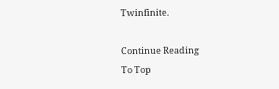Twinfinite.

Continue Reading
To Top